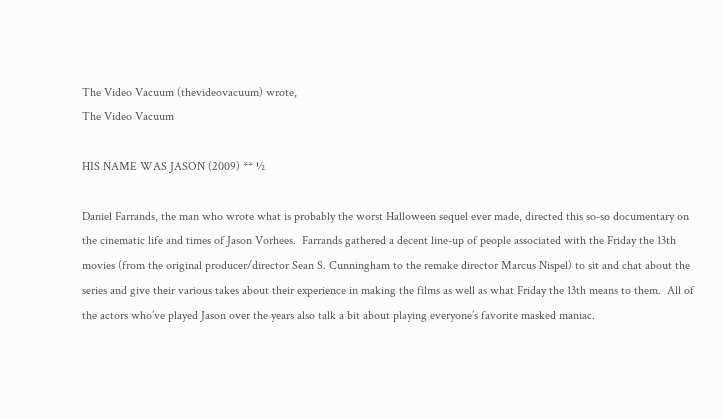The Video Vacuum (thevideovacuum) wrote,
The Video Vacuum

HIS NAME WAS JASON (2009) ** ½

Daniel Farrands, the man who wrote what is probably the worst Halloween sequel ever made, directed this so-so documentary on the cinematic life and times of Jason Vorhees.  Farrands gathered a decent line-up of people associated with the Friday the 13th movies (from the original producer/director Sean S. Cunningham to the remake director Marcus Nispel) to sit and chat about the series and give their various takes about their experience in making the films as well as what Friday the 13th means to them.  All of the actors who’ve played Jason over the years also talk a bit about playing everyone’s favorite masked maniac.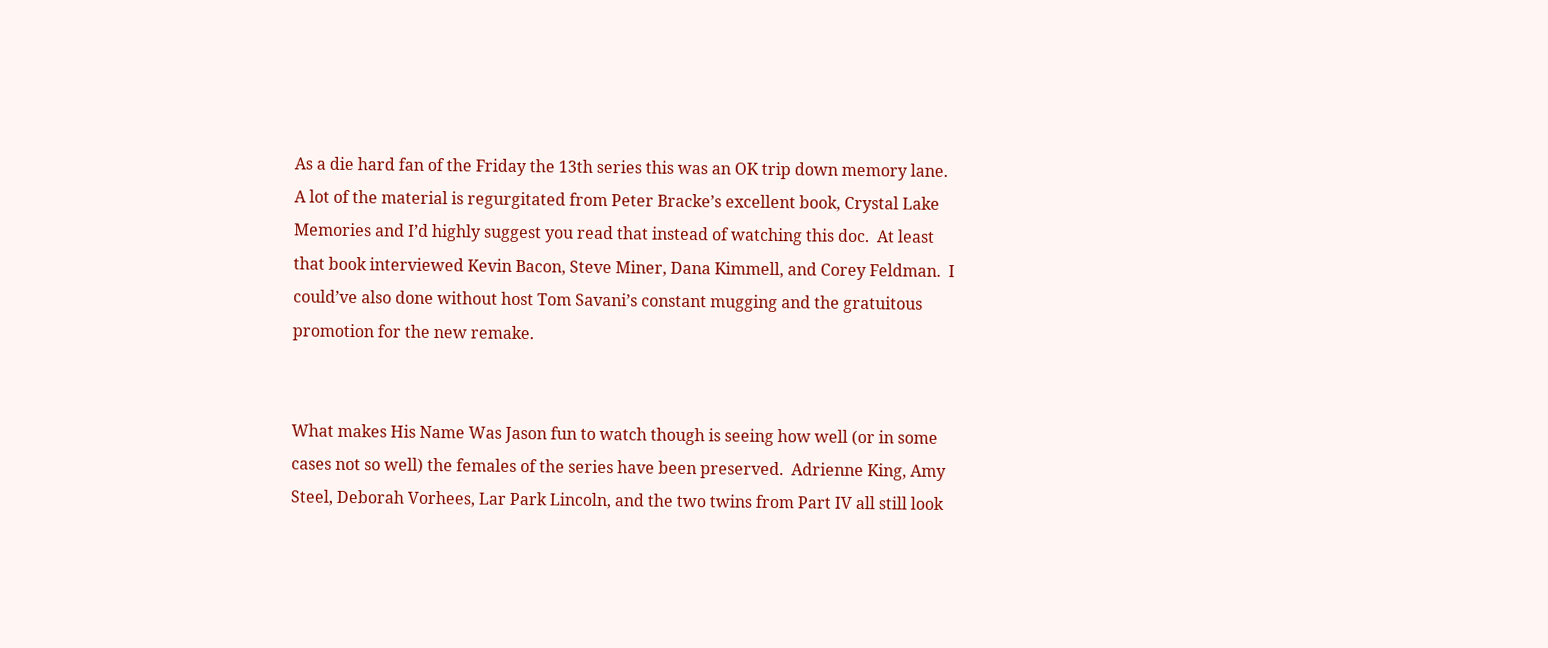As a die hard fan of the Friday the 13th series this was an OK trip down memory lane.  A lot of the material is regurgitated from Peter Bracke’s excellent book, Crystal Lake Memories and I’d highly suggest you read that instead of watching this doc.  At least that book interviewed Kevin Bacon, Steve Miner, Dana Kimmell, and Corey Feldman.  I could’ve also done without host Tom Savani’s constant mugging and the gratuitous promotion for the new remake.


What makes His Name Was Jason fun to watch though is seeing how well (or in some cases not so well) the females of the series have been preserved.  Adrienne King, Amy Steel, Deborah Vorhees, Lar Park Lincoln, and the two twins from Part IV all still look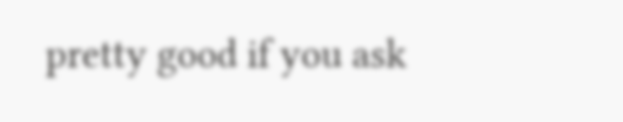pretty good if you ask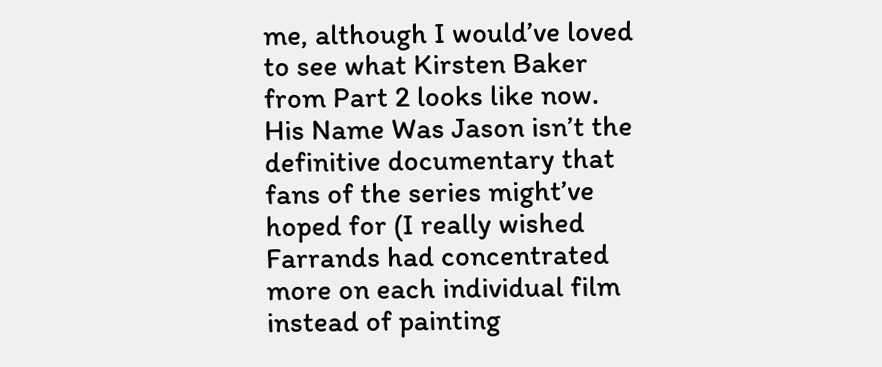me, although I would’ve loved to see what Kirsten Baker from Part 2 looks like now.  His Name Was Jason isn’t the definitive documentary that fans of the series might’ve hoped for (I really wished Farrands had concentrated more on each individual film instead of painting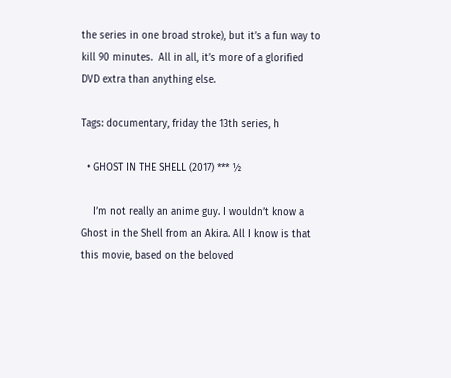the series in one broad stroke), but it’s a fun way to kill 90 minutes.  All in all, it’s more of a glorified DVD extra than anything else.

Tags: documentary, friday the 13th series, h

  • GHOST IN THE SHELL (2017) *** ½

    I’m not really an anime guy. I wouldn’t know a Ghost in the Shell from an Akira. All I know is that this movie, based on the beloved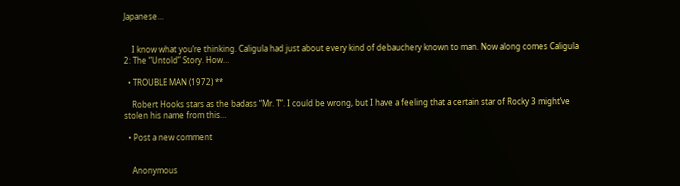Japanese…


    I know what you’re thinking. Caligula had just about every kind of debauchery known to man. Now along comes Caligula 2: The “Untold” Story. How…

  • TROUBLE MAN (1972) **

    Robert Hooks stars as the badass “Mr. T”. I could be wrong, but I have a feeling that a certain star of Rocky 3 might’ve stolen his name from this…

  • Post a new comment


    Anonymous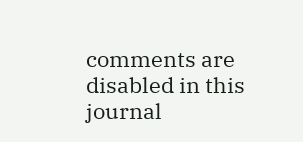comments are disabled in this journal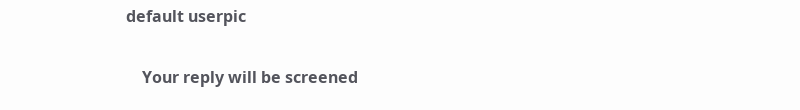default userpic

    Your reply will be screened